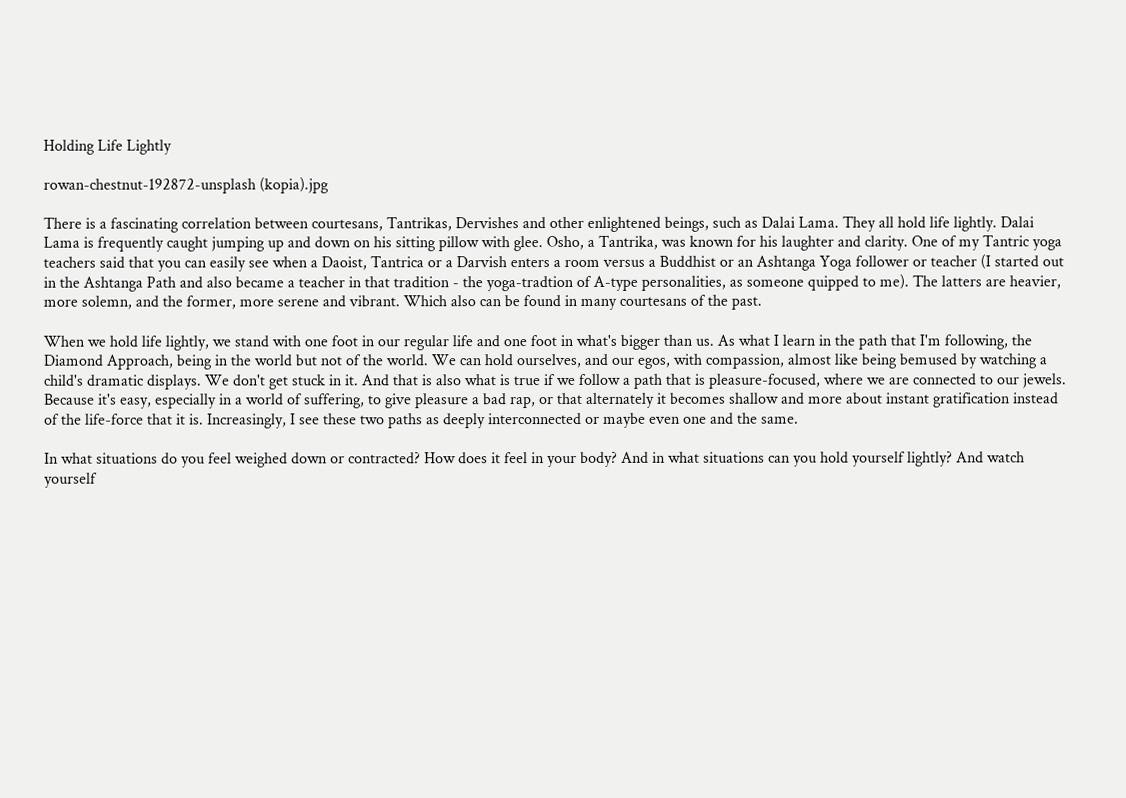Holding Life Lightly

rowan-chestnut-192872-unsplash (kopia).jpg

There is a fascinating correlation between courtesans, Tantrikas, Dervishes and other enlightened beings, such as Dalai Lama. They all hold life lightly. Dalai Lama is frequently caught jumping up and down on his sitting pillow with glee. Osho, a Tantrika, was known for his laughter and clarity. One of my Tantric yoga teachers said that you can easily see when a Daoist, Tantrica or a Darvish enters a room versus a Buddhist or an Ashtanga Yoga follower or teacher (I started out in the Ashtanga Path and also became a teacher in that tradition - the yoga-tradtion of A-type personalities, as someone quipped to me). The latters are heavier, more solemn, and the former, more serene and vibrant. Which also can be found in many courtesans of the past.

When we hold life lightly, we stand with one foot in our regular life and one foot in what's bigger than us. As what I learn in the path that I'm following, the Diamond Approach, being in the world but not of the world. We can hold ourselves, and our egos, with compassion, almost like being bemused by watching a child's dramatic displays. We don't get stuck in it. And that is also what is true if we follow a path that is pleasure-focused, where we are connected to our jewels. Because it's easy, especially in a world of suffering, to give pleasure a bad rap, or that alternately it becomes shallow and more about instant gratification instead of the life-force that it is. Increasingly, I see these two paths as deeply interconnected or maybe even one and the same.

In what situations do you feel weighed down or contracted? How does it feel in your body? And in what situations can you hold yourself lightly? And watch yourself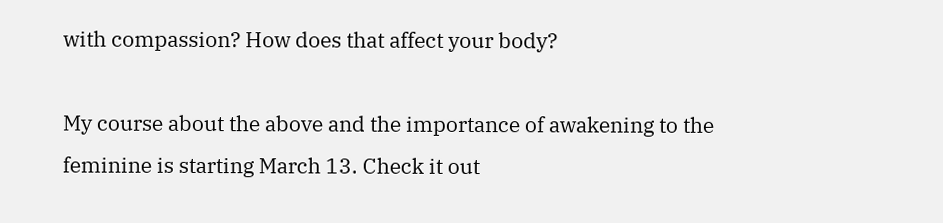with compassion? How does that affect your body?

My course about the above and the importance of awakening to the feminine is starting March 13. Check it out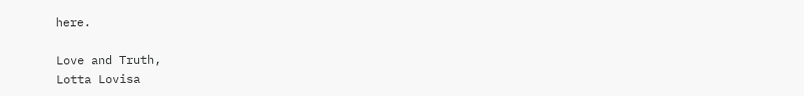here.

Love and Truth,
Lotta Lovisa